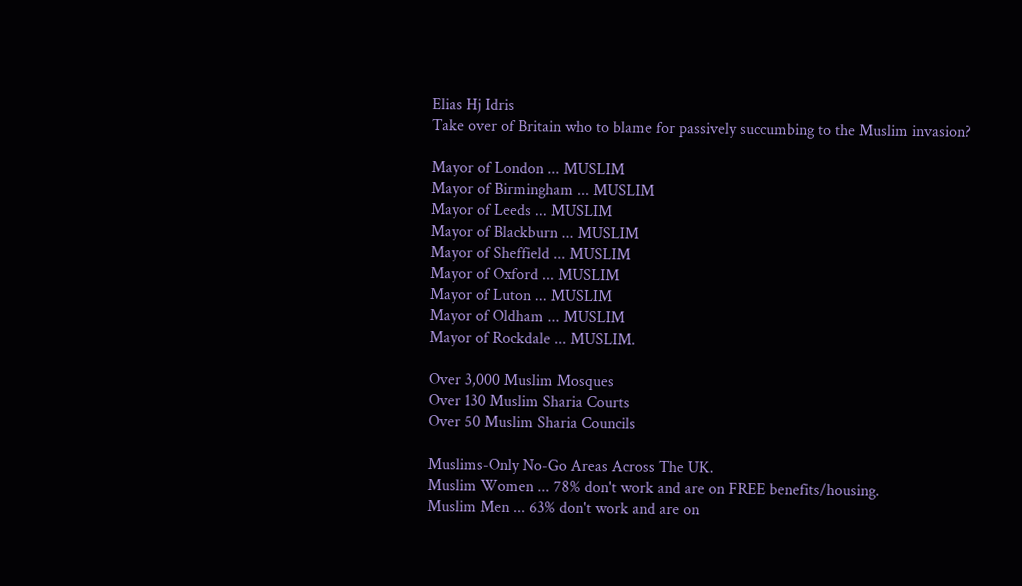Elias Hj Idris
Take over of Britain who to blame for passively succumbing to the Muslim invasion?

Mayor of London ... MUSLIM
Mayor of Birmingham ... MUSLIM
Mayor of Leeds ... MUSLIM
Mayor of Blackburn ... MUSLIM
Mayor of Sheffield ... MUSLIM
Mayor of Oxford ... MUSLIM
Mayor of Luton ... MUSLIM
Mayor of Oldham ... MUSLIM
Mayor of Rockdale ... MUSLIM.

Over 3,000 Muslim Mosques
Over 130 Muslim Sharia Courts
Over 50 Muslim Sharia Councils

Muslims-Only No-Go Areas Across The UK.
Muslim Women ... 78% don't work and are on FREE benefits/housing.
Muslim Men ... 63% don't work and are on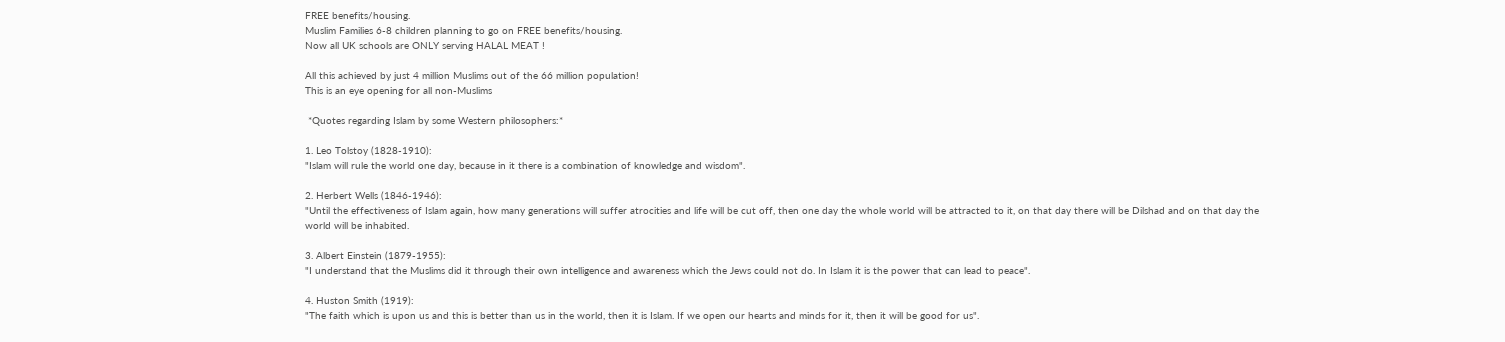FREE benefits/housing.
Muslim Families 6-8 children planning to go on FREE benefits/housing.
Now all UK schools are ONLY serving HALAL MEAT !

All this achieved by just 4 million Muslims out of the 66 million population!
This is an eye opening for all non-Muslims

 *Quotes regarding Islam by some Western philosophers:*

1. Leo Tolstoy (1828-1910):
"Islam will rule the world one day, because in it there is a combination of knowledge and wisdom".

2. Herbert Wells (1846-1946):
"Until the effectiveness of Islam again, how many generations will suffer atrocities and life will be cut off, then one day the whole world will be attracted to it, on that day there will be Dilshad and on that day the world will be inhabited.

3. Albert Einstein (1879-1955):
"I understand that the Muslims did it through their own intelligence and awareness which the Jews could not do. In Islam it is the power that can lead to peace".

4. Huston Smith (1919):
"The faith which is upon us and this is better than us in the world, then it is Islam. If we open our hearts and minds for it, then it will be good for us".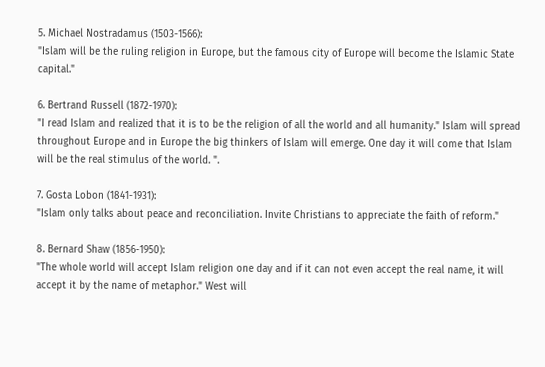5. Michael Nostradamus (1503-1566):
"Islam will be the ruling religion in Europe, but the famous city of Europe will become the Islamic State capital."

6. Bertrand Russell (1872-1970):
"I read Islam and realized that it is to be the religion of all the world and all humanity." Islam will spread throughout Europe and in Europe the big thinkers of Islam will emerge. One day it will come that Islam will be the real stimulus of the world. ".

7. Gosta Lobon (1841-1931):
"Islam only talks about peace and reconciliation. Invite Christians to appreciate the faith of reform."

8. Bernard Shaw (1856-1950):
"The whole world will accept Islam religion one day and if it can not even accept the real name, it will accept it by the name of metaphor." West will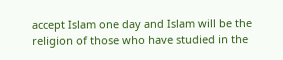accept Islam one day and Islam will be the religion of those who have studied in the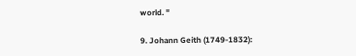world. "

9. Johann Geith (1749-1832):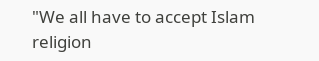"We all have to accept Islam religion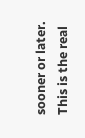sooner or later. This is the real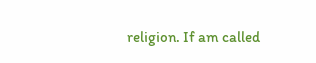religion. If am called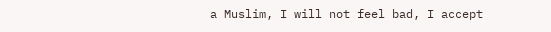a Muslim, I will not feel bad, I accept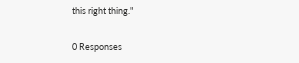this right thing."

0 Responses